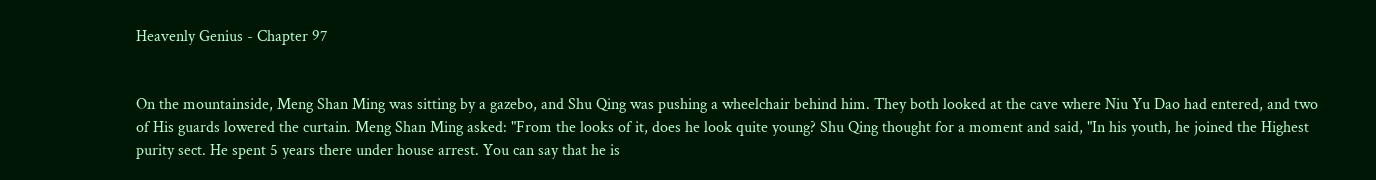Heavenly Genius - Chapter 97


On the mountainside, Meng Shan Ming was sitting by a gazebo, and Shu Qing was pushing a wheelchair behind him. They both looked at the cave where Niu Yu Dao had entered, and two of His guards lowered the curtain. Meng Shan Ming asked: "From the looks of it, does he look quite young? Shu Qing thought for a moment and said, "In his youth, he joined the Highest purity sect. He spent 5 years there under house arrest. You can say that he is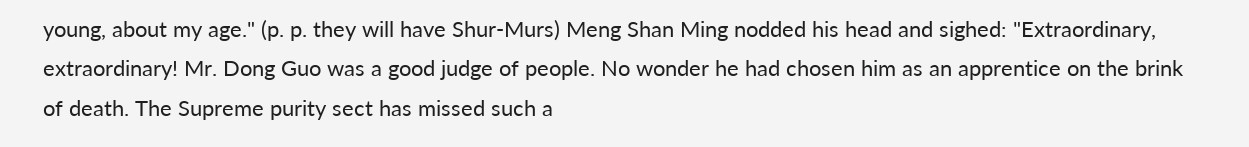young, about my age." (p. p. they will have Shur-Murs) Meng Shan Ming nodded his head and sighed: "Extraordinary, extraordinary! Mr. Dong Guo was a good judge of people. No wonder he had chosen him as an apprentice on the brink of death. The Supreme purity sect has missed such a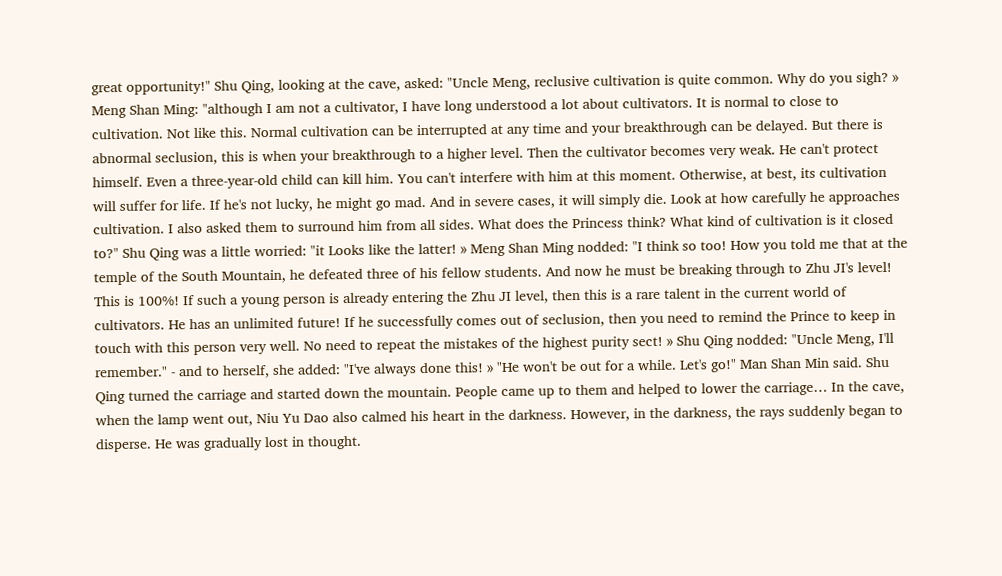great opportunity!" Shu Qing, looking at the cave, asked: "Uncle Meng, reclusive cultivation is quite common. Why do you sigh? » Meng Shan Ming: "although I am not a cultivator, I have long understood a lot about cultivators. It is normal to close to cultivation. Not like this. Normal cultivation can be interrupted at any time and your breakthrough can be delayed. But there is abnormal seclusion, this is when your breakthrough to a higher level. Then the cultivator becomes very weak. He can't protect himself. Even a three-year-old child can kill him. You can't interfere with him at this moment. Otherwise, at best, its cultivation will suffer for life. If he's not lucky, he might go mad. And in severe cases, it will simply die. Look at how carefully he approaches cultivation. I also asked them to surround him from all sides. What does the Princess think? What kind of cultivation is it closed to?" Shu Qing was a little worried: "it Looks like the latter! » Meng Shan Ming nodded: "I think so too! How you told me that at the temple of the South Mountain, he defeated three of his fellow students. And now he must be breaking through to Zhu JI's level! This is 100%! If such a young person is already entering the Zhu JI level, then this is a rare talent in the current world of cultivators. He has an unlimited future! If he successfully comes out of seclusion, then you need to remind the Prince to keep in touch with this person very well. No need to repeat the mistakes of the highest purity sect! » Shu Qing nodded: "Uncle Meng, I'll remember." - and to herself, she added: "I've always done this! » "He won't be out for a while. Let's go!" Man Shan Min said. Shu Qing turned the carriage and started down the mountain. People came up to them and helped to lower the carriage… In the cave, when the lamp went out, Niu Yu Dao also calmed his heart in the darkness. However, in the darkness, the rays suddenly began to disperse. He was gradually lost in thought.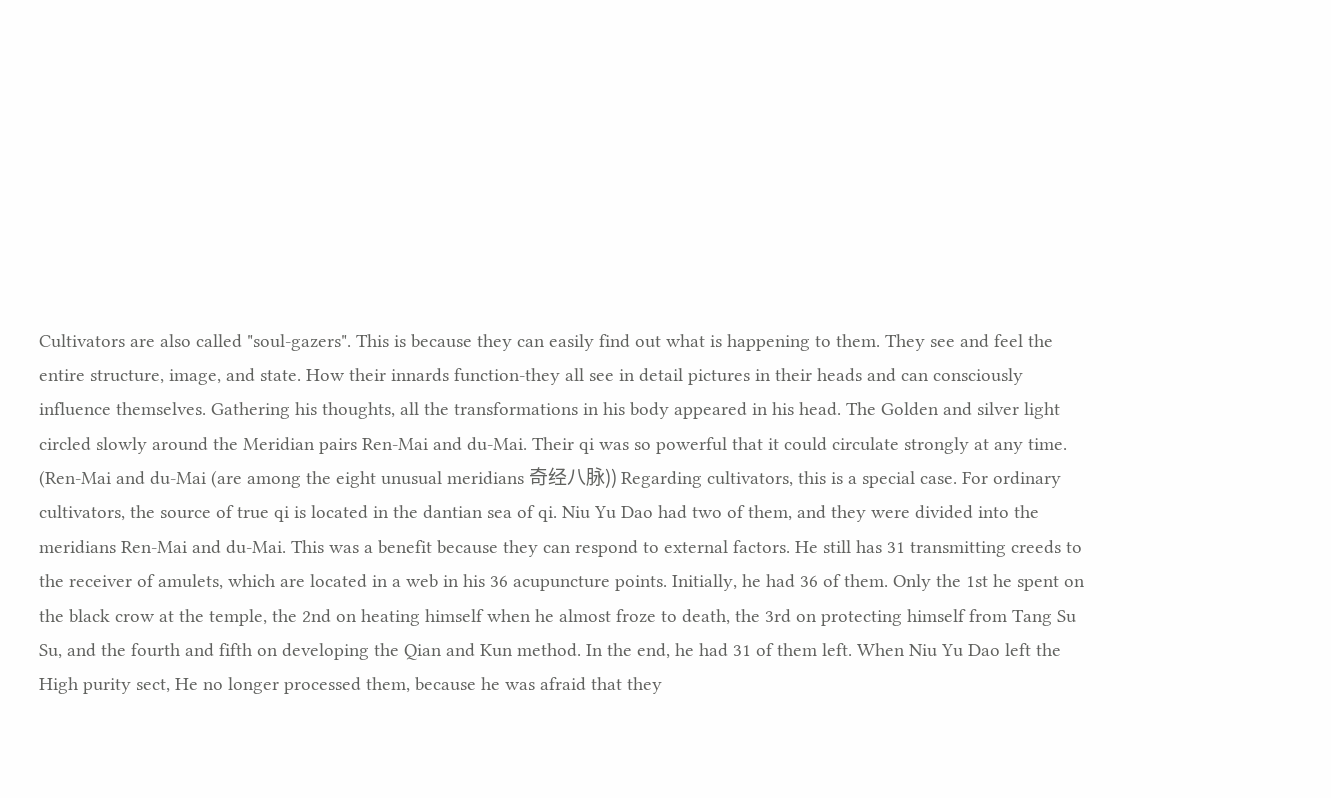Cultivators are also called "soul-gazers". This is because they can easily find out what is happening to them. They see and feel the entire structure, image, and state. How their innards function-they all see in detail pictures in their heads and can consciously influence themselves. Gathering his thoughts, all the transformations in his body appeared in his head. The Golden and silver light circled slowly around the Meridian pairs Ren-Mai and du-Mai. Their qi was so powerful that it could circulate strongly at any time. (Ren-Mai and du-Mai (are among the eight unusual meridians 奇经八脉)) Regarding cultivators, this is a special case. For ordinary cultivators, the source of true qi is located in the dantian sea of qi. Niu Yu Dao had two of them, and they were divided into the meridians Ren-Mai and du-Mai. This was a benefit because they can respond to external factors. He still has 31 transmitting creeds to the receiver of amulets, which are located in a web in his 36 acupuncture points. Initially, he had 36 of them. Only the 1st he spent on the black crow at the temple, the 2nd on heating himself when he almost froze to death, the 3rd on protecting himself from Tang Su Su, and the fourth and fifth on developing the Qian and Kun method. In the end, he had 31 of them left. When Niu Yu Dao left the High purity sect, He no longer processed them, because he was afraid that they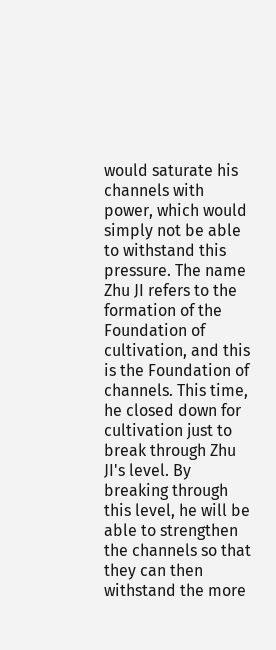would saturate his channels with power, which would simply not be able to withstand this pressure. The name Zhu JI refers to the formation of the Foundation of cultivation, and this is the Foundation of channels. This time, he closed down for cultivation just to break through Zhu JI's level. By breaking through this level, he will be able to strengthen the channels so that they can then withstand the more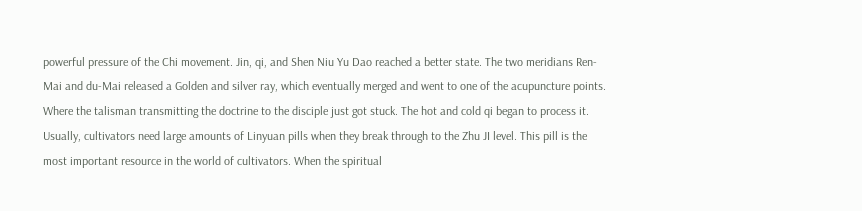powerful pressure of the Chi movement. Jin, qi, and Shen Niu Yu Dao reached a better state. The two meridians Ren-Mai and du-Mai released a Golden and silver ray, which eventually merged and went to one of the acupuncture points. Where the talisman transmitting the doctrine to the disciple just got stuck. The hot and cold qi began to process it. Usually, cultivators need large amounts of Linyuan pills when they break through to the Zhu JI level. This pill is the most important resource in the world of cultivators. When the spiritual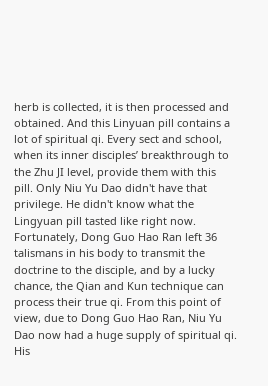herb is collected, it is then processed and obtained. And this Linyuan pill contains a lot of spiritual qi. Every sect and school, when its inner disciples’ breakthrough to the Zhu JI level, provide them with this pill. Only Niu Yu Dao didn't have that privilege. He didn't know what the Lingyuan pill tasted like right now. Fortunately, Dong Guo Hao Ran left 36 talismans in his body to transmit the doctrine to the disciple, and by a lucky chance, the Qian and Kun technique can process their true qi. From this point of view, due to Dong Guo Hao Ran, Niu Yu Dao now had a huge supply of spiritual qi. His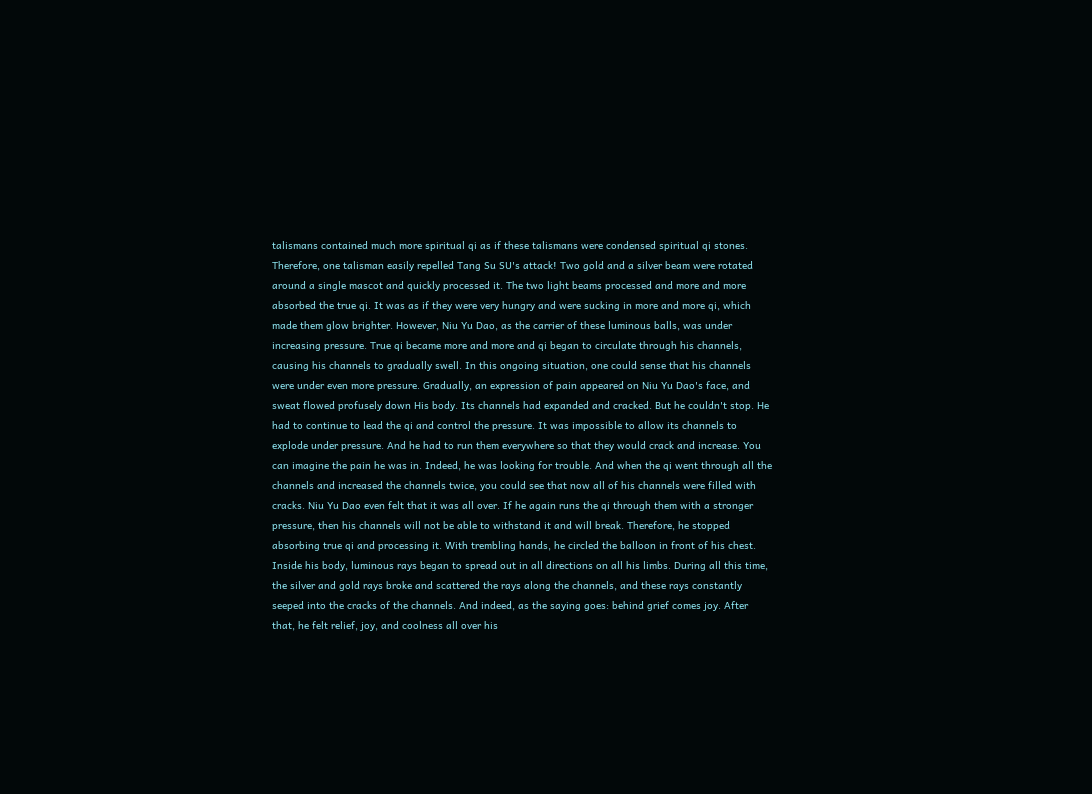talismans contained much more spiritual qi as if these talismans were condensed spiritual qi stones. Therefore, one talisman easily repelled Tang Su SU's attack! Two gold and a silver beam were rotated around a single mascot and quickly processed it. The two light beams processed and more and more absorbed the true qi. It was as if they were very hungry and were sucking in more and more qi, which made them glow brighter. However, Niu Yu Dao, as the carrier of these luminous balls, was under increasing pressure. True qi became more and more and qi began to circulate through his channels, causing his channels to gradually swell. In this ongoing situation, one could sense that his channels were under even more pressure. Gradually, an expression of pain appeared on Niu Yu Dao's face, and sweat flowed profusely down His body. Its channels had expanded and cracked. But he couldn't stop. He had to continue to lead the qi and control the pressure. It was impossible to allow its channels to explode under pressure. And he had to run them everywhere so that they would crack and increase. You can imagine the pain he was in. Indeed, he was looking for trouble. And when the qi went through all the channels and increased the channels twice, you could see that now all of his channels were filled with cracks. Niu Yu Dao even felt that it was all over. If he again runs the qi through them with a stronger pressure, then his channels will not be able to withstand it and will break. Therefore, he stopped absorbing true qi and processing it. With trembling hands, he circled the balloon in front of his chest. Inside his body, luminous rays began to spread out in all directions on all his limbs. During all this time, the silver and gold rays broke and scattered the rays along the channels, and these rays constantly seeped into the cracks of the channels. And indeed, as the saying goes: behind grief comes joy. After that, he felt relief, joy, and coolness all over his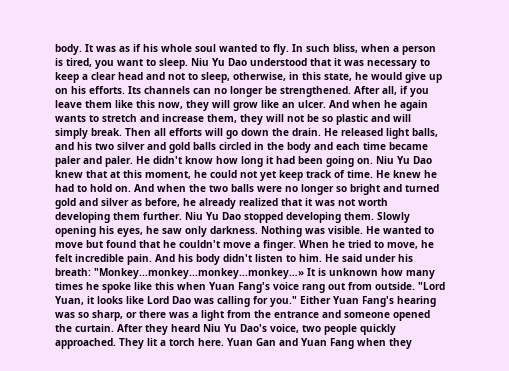body. It was as if his whole soul wanted to fly. In such bliss, when a person is tired, you want to sleep. Niu Yu Dao understood that it was necessary to keep a clear head and not to sleep, otherwise, in this state, he would give up on his efforts. Its channels can no longer be strengthened. After all, if you leave them like this now, they will grow like an ulcer. And when he again wants to stretch and increase them, they will not be so plastic and will simply break. Then all efforts will go down the drain. He released light balls, and his two silver and gold balls circled in the body and each time became paler and paler. He didn't know how long it had been going on. Niu Yu Dao knew that at this moment, he could not yet keep track of time. He knew he had to hold on. And when the two balls were no longer so bright and turned gold and silver as before, he already realized that it was not worth developing them further. Niu Yu Dao stopped developing them. Slowly opening his eyes, he saw only darkness. Nothing was visible. He wanted to move but found that he couldn't move a finger. When he tried to move, he felt incredible pain. And his body didn't listen to him. He said under his breath: "Monkey...monkey...monkey...monkey…» It is unknown how many times he spoke like this when Yuan Fang's voice rang out from outside. "Lord Yuan, it looks like Lord Dao was calling for you." Either Yuan Fang's hearing was so sharp, or there was a light from the entrance and someone opened the curtain. After they heard Niu Yu Dao's voice, two people quickly approached. They lit a torch here. Yuan Gan and Yuan Fang when they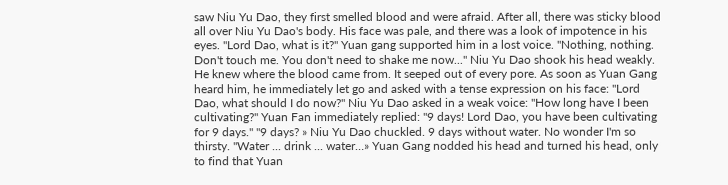saw Niu Yu Dao, they first smelled blood and were afraid. After all, there was sticky blood all over Niu Yu Dao's body. His face was pale, and there was a look of impotence in his eyes. "Lord Dao, what is it?" Yuan gang supported him in a lost voice. "Nothing, nothing. Don't touch me. You don't need to shake me now..." Niu Yu Dao shook his head weakly. He knew where the blood came from. It seeped out of every pore. As soon as Yuan Gang heard him, he immediately let go and asked with a tense expression on his face: "Lord Dao, what should I do now?" Niu Yu Dao asked in a weak voice: "How long have I been cultivating?" Yuan Fan immediately replied: "9 days! Lord Dao, you have been cultivating for 9 days." "9 days? » Niu Yu Dao chuckled. 9 days without water. No wonder I'm so thirsty. "Water ... drink ... water…» Yuan Gang nodded his head and turned his head, only to find that Yuan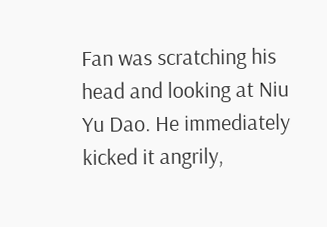Fan was scratching his head and looking at Niu Yu Dao. He immediately kicked it angrily,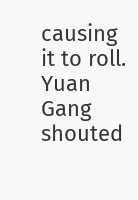causing it to roll. Yuan Gang shouted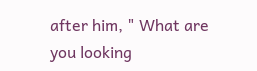after him, " What are you looking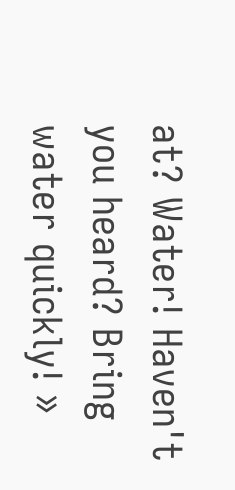at? Water! Haven't you heard? Bring water quickly! »